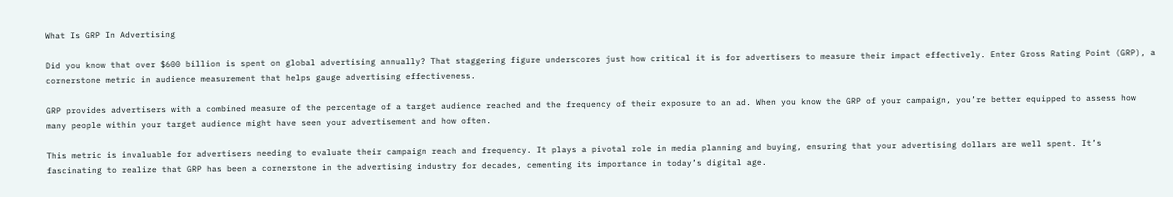What Is GRP In Advertising

Did you know that over $600 billion is spent on global advertising annually? That staggering figure underscores just how critical it is for advertisers to measure their impact effectively. Enter Gross Rating Point (GRP), a cornerstone metric in audience measurement that helps gauge advertising effectiveness.

GRP provides advertisers with a combined measure of the percentage of a target audience reached and the frequency of their exposure to an ad. When you know the GRP of your campaign, you’re better equipped to assess how many people within your target audience might have seen your advertisement and how often.

This metric is invaluable for advertisers needing to evaluate their campaign reach and frequency. It plays a pivotal role in media planning and buying, ensuring that your advertising dollars are well spent. It’s fascinating to realize that GRP has been a cornerstone in the advertising industry for decades, cementing its importance in today’s digital age.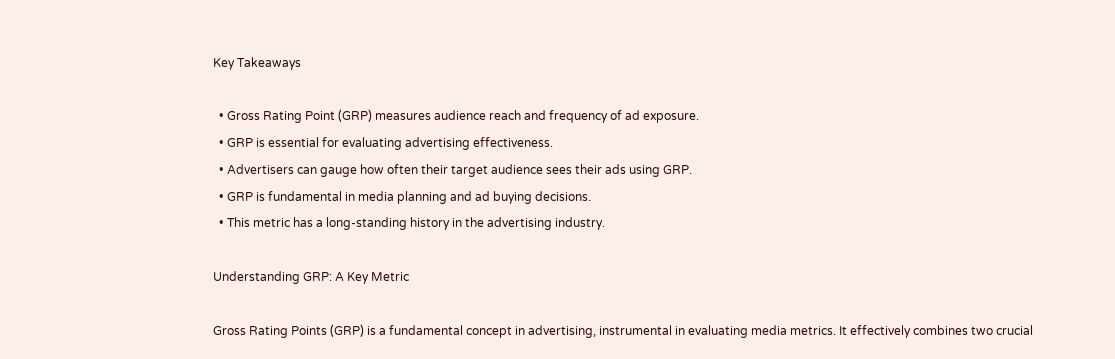Key Takeaways

  • Gross Rating Point (GRP) measures audience reach and frequency of ad exposure.
  • GRP is essential for evaluating advertising effectiveness.
  • Advertisers can gauge how often their target audience sees their ads using GRP.
  • GRP is fundamental in media planning and ad buying decisions.
  • This metric has a long-standing history in the advertising industry.

Understanding GRP: A Key Metric

Gross Rating Points (GRP) is a fundamental concept in advertising, instrumental in evaluating media metrics. It effectively combines two crucial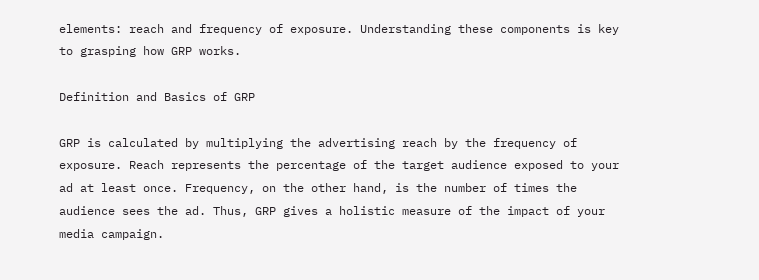elements: reach and frequency of exposure. Understanding these components is key to grasping how GRP works.

Definition and Basics of GRP

GRP is calculated by multiplying the advertising reach by the frequency of exposure. Reach represents the percentage of the target audience exposed to your ad at least once. Frequency, on the other hand, is the number of times the audience sees the ad. Thus, GRP gives a holistic measure of the impact of your media campaign.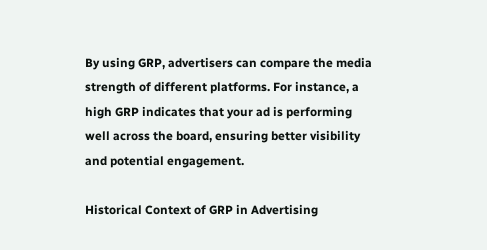By using GRP, advertisers can compare the media strength of different platforms. For instance, a high GRP indicates that your ad is performing well across the board, ensuring better visibility and potential engagement.

Historical Context of GRP in Advertising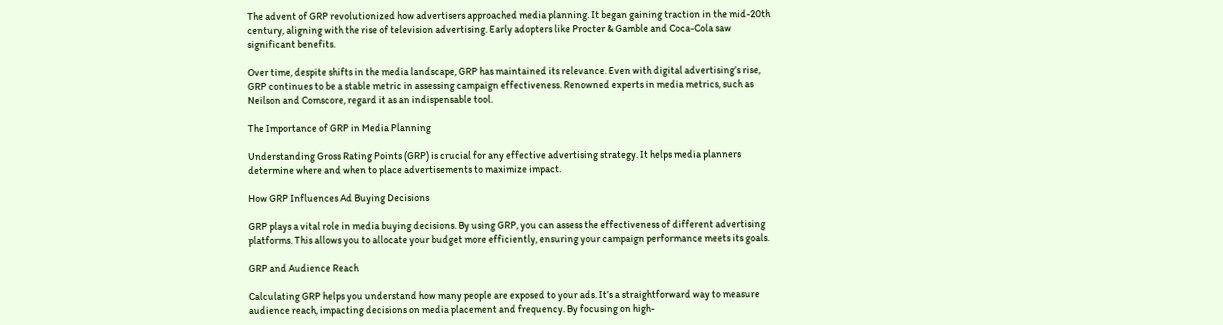The advent of GRP revolutionized how advertisers approached media planning. It began gaining traction in the mid-20th century, aligning with the rise of television advertising. Early adopters like Procter & Gamble and Coca-Cola saw significant benefits.

Over time, despite shifts in the media landscape, GRP has maintained its relevance. Even with digital advertising’s rise, GRP continues to be a stable metric in assessing campaign effectiveness. Renowned experts in media metrics, such as Neilson and Comscore, regard it as an indispensable tool.

The Importance of GRP in Media Planning

Understanding Gross Rating Points (GRP) is crucial for any effective advertising strategy. It helps media planners determine where and when to place advertisements to maximize impact.

How GRP Influences Ad Buying Decisions

GRP plays a vital role in media buying decisions. By using GRP, you can assess the effectiveness of different advertising platforms. This allows you to allocate your budget more efficiently, ensuring your campaign performance meets its goals.

GRP and Audience Reach

Calculating GRP helps you understand how many people are exposed to your ads. It’s a straightforward way to measure audience reach, impacting decisions on media placement and frequency. By focusing on high-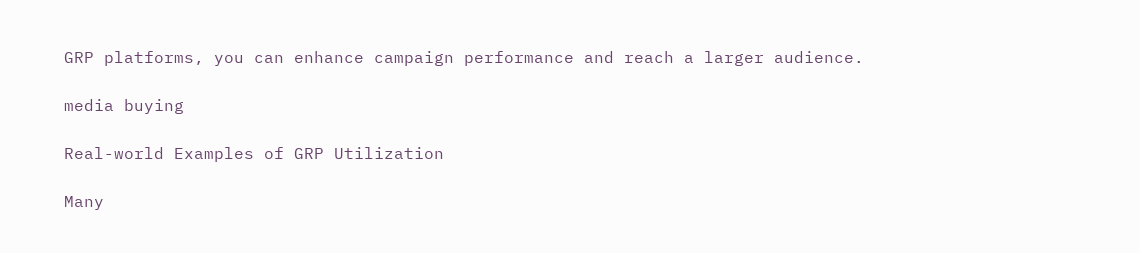GRP platforms, you can enhance campaign performance and reach a larger audience.

media buying

Real-world Examples of GRP Utilization

Many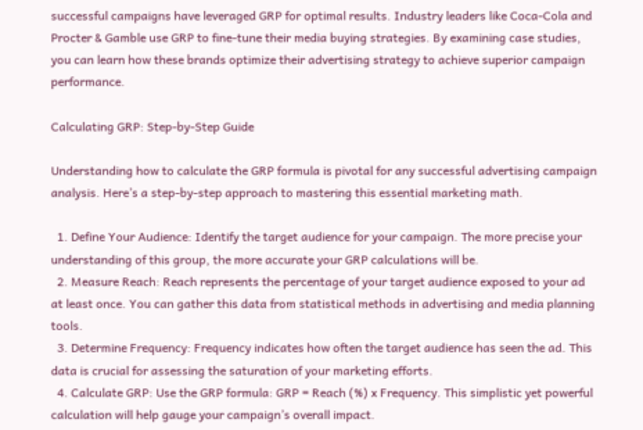successful campaigns have leveraged GRP for optimal results. Industry leaders like Coca-Cola and Procter & Gamble use GRP to fine-tune their media buying strategies. By examining case studies, you can learn how these brands optimize their advertising strategy to achieve superior campaign performance.

Calculating GRP: Step-by-Step Guide

Understanding how to calculate the GRP formula is pivotal for any successful advertising campaign analysis. Here’s a step-by-step approach to mastering this essential marketing math.

  1. Define Your Audience: Identify the target audience for your campaign. The more precise your understanding of this group, the more accurate your GRP calculations will be.
  2. Measure Reach: Reach represents the percentage of your target audience exposed to your ad at least once. You can gather this data from statistical methods in advertising and media planning tools.
  3. Determine Frequency: Frequency indicates how often the target audience has seen the ad. This data is crucial for assessing the saturation of your marketing efforts.
  4. Calculate GRP: Use the GRP formula: GRP = Reach (%) x Frequency. This simplistic yet powerful calculation will help gauge your campaign’s overall impact.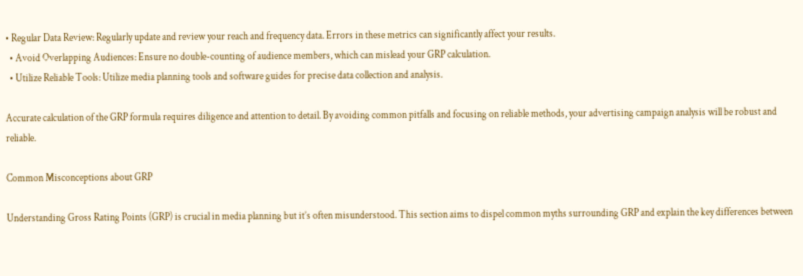• Regular Data Review: Regularly update and review your reach and frequency data. Errors in these metrics can significantly affect your results.
  • Avoid Overlapping Audiences: Ensure no double-counting of audience members, which can mislead your GRP calculation.
  • Utilize Reliable Tools: Utilize media planning tools and software guides for precise data collection and analysis.

Accurate calculation of the GRP formula requires diligence and attention to detail. By avoiding common pitfalls and focusing on reliable methods, your advertising campaign analysis will be robust and reliable.

Common Misconceptions about GRP

Understanding Gross Rating Points (GRP) is crucial in media planning but it’s often misunderstood. This section aims to dispel common myths surrounding GRP and explain the key differences between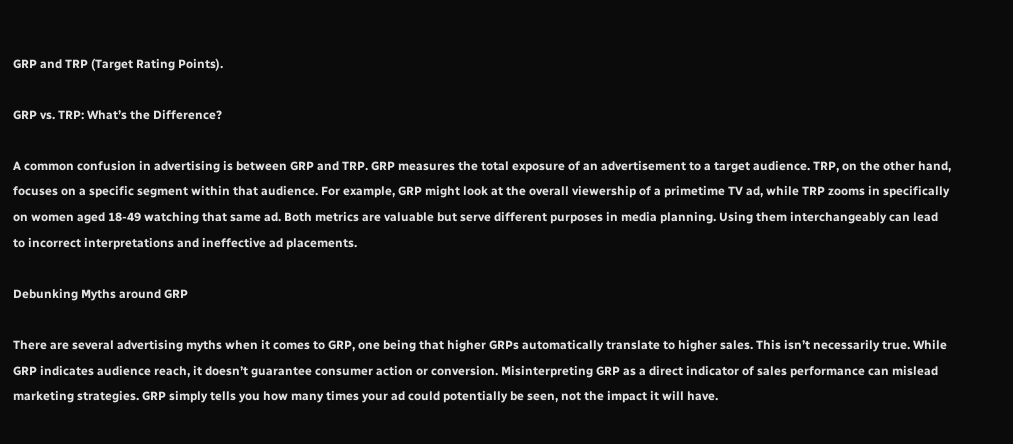GRP and TRP (Target Rating Points).

GRP vs. TRP: What’s the Difference?

A common confusion in advertising is between GRP and TRP. GRP measures the total exposure of an advertisement to a target audience. TRP, on the other hand, focuses on a specific segment within that audience. For example, GRP might look at the overall viewership of a primetime TV ad, while TRP zooms in specifically on women aged 18-49 watching that same ad. Both metrics are valuable but serve different purposes in media planning. Using them interchangeably can lead to incorrect interpretations and ineffective ad placements.

Debunking Myths around GRP

There are several advertising myths when it comes to GRP, one being that higher GRPs automatically translate to higher sales. This isn’t necessarily true. While GRP indicates audience reach, it doesn’t guarantee consumer action or conversion. Misinterpreting GRP as a direct indicator of sales performance can mislead marketing strategies. GRP simply tells you how many times your ad could potentially be seen, not the impact it will have.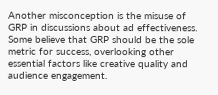Another misconception is the misuse of GRP in discussions about ad effectiveness. Some believe that GRP should be the sole metric for success, overlooking other essential factors like creative quality and audience engagement.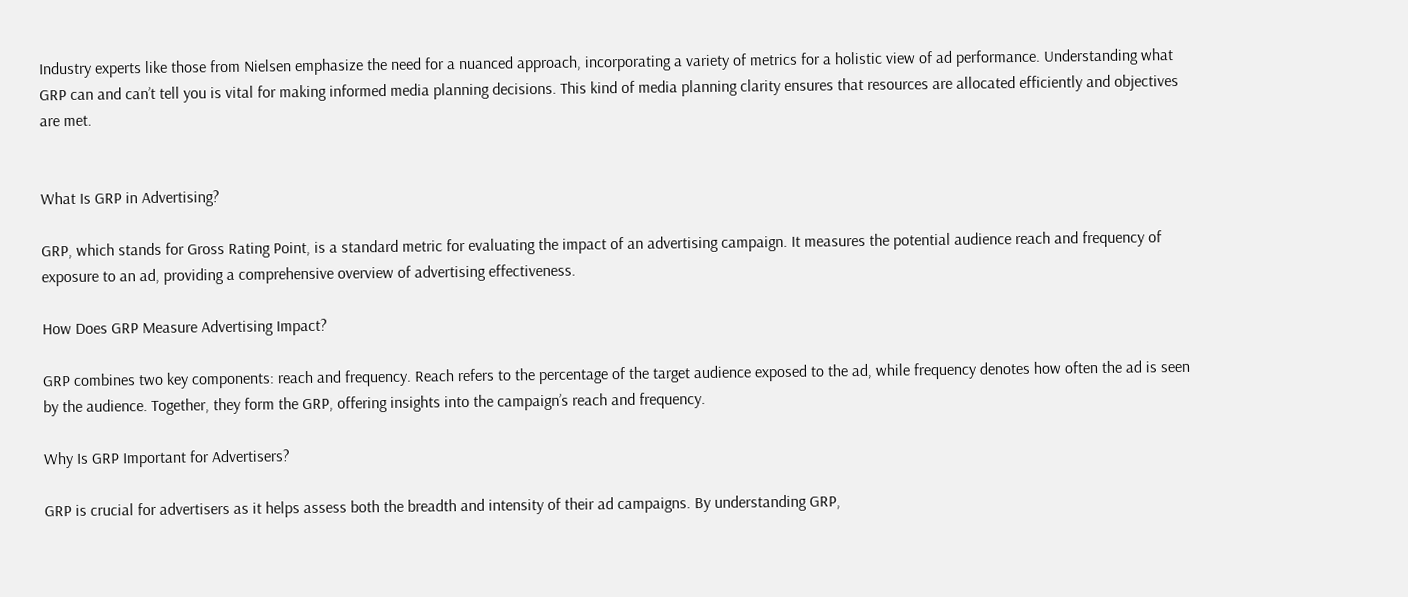Industry experts like those from Nielsen emphasize the need for a nuanced approach, incorporating a variety of metrics for a holistic view of ad performance. Understanding what GRP can and can’t tell you is vital for making informed media planning decisions. This kind of media planning clarity ensures that resources are allocated efficiently and objectives are met.


What Is GRP in Advertising?

GRP, which stands for Gross Rating Point, is a standard metric for evaluating the impact of an advertising campaign. It measures the potential audience reach and frequency of exposure to an ad, providing a comprehensive overview of advertising effectiveness.

How Does GRP Measure Advertising Impact?

GRP combines two key components: reach and frequency. Reach refers to the percentage of the target audience exposed to the ad, while frequency denotes how often the ad is seen by the audience. Together, they form the GRP, offering insights into the campaign’s reach and frequency.

Why Is GRP Important for Advertisers?

GRP is crucial for advertisers as it helps assess both the breadth and intensity of their ad campaigns. By understanding GRP,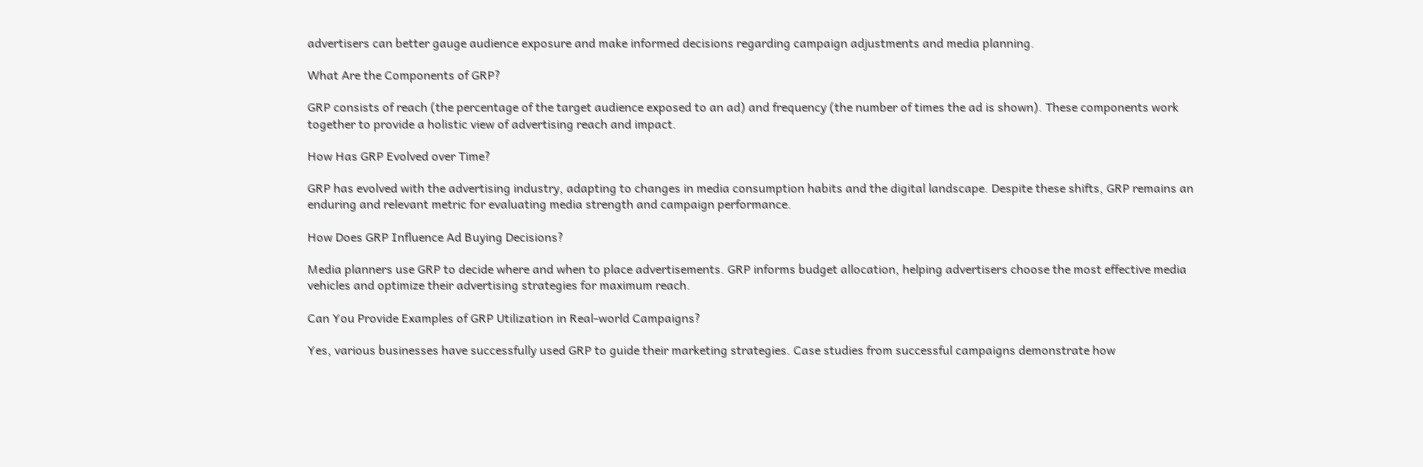advertisers can better gauge audience exposure and make informed decisions regarding campaign adjustments and media planning.

What Are the Components of GRP?

GRP consists of reach (the percentage of the target audience exposed to an ad) and frequency (the number of times the ad is shown). These components work together to provide a holistic view of advertising reach and impact.

How Has GRP Evolved over Time?

GRP has evolved with the advertising industry, adapting to changes in media consumption habits and the digital landscape. Despite these shifts, GRP remains an enduring and relevant metric for evaluating media strength and campaign performance.

How Does GRP Influence Ad Buying Decisions?

Media planners use GRP to decide where and when to place advertisements. GRP informs budget allocation, helping advertisers choose the most effective media vehicles and optimize their advertising strategies for maximum reach.

Can You Provide Examples of GRP Utilization in Real-world Campaigns?

Yes, various businesses have successfully used GRP to guide their marketing strategies. Case studies from successful campaigns demonstrate how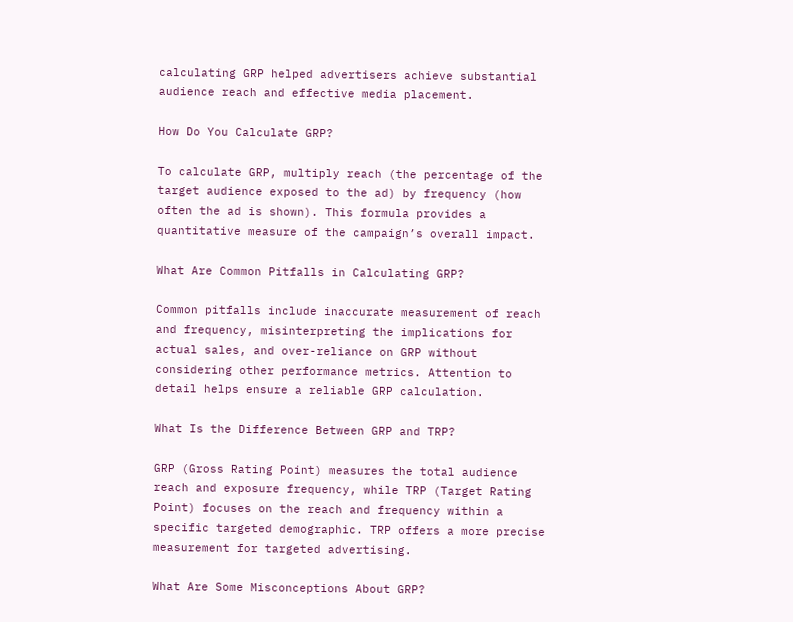calculating GRP helped advertisers achieve substantial audience reach and effective media placement.

How Do You Calculate GRP?

To calculate GRP, multiply reach (the percentage of the target audience exposed to the ad) by frequency (how often the ad is shown). This formula provides a quantitative measure of the campaign’s overall impact.

What Are Common Pitfalls in Calculating GRP?

Common pitfalls include inaccurate measurement of reach and frequency, misinterpreting the implications for actual sales, and over-reliance on GRP without considering other performance metrics. Attention to detail helps ensure a reliable GRP calculation.

What Is the Difference Between GRP and TRP?

GRP (Gross Rating Point) measures the total audience reach and exposure frequency, while TRP (Target Rating Point) focuses on the reach and frequency within a specific targeted demographic. TRP offers a more precise measurement for targeted advertising.

What Are Some Misconceptions About GRP?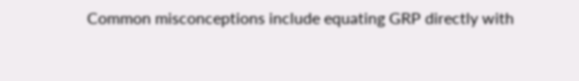Common misconceptions include equating GRP directly with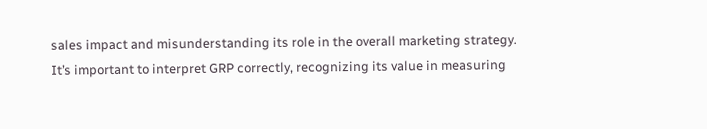sales impact and misunderstanding its role in the overall marketing strategy. It’s important to interpret GRP correctly, recognizing its value in measuring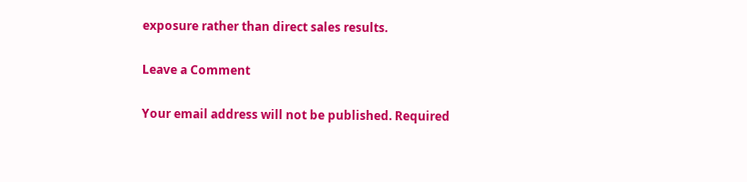exposure rather than direct sales results.

Leave a Comment

Your email address will not be published. Required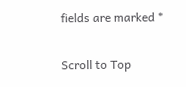fields are marked *

Scroll to Top